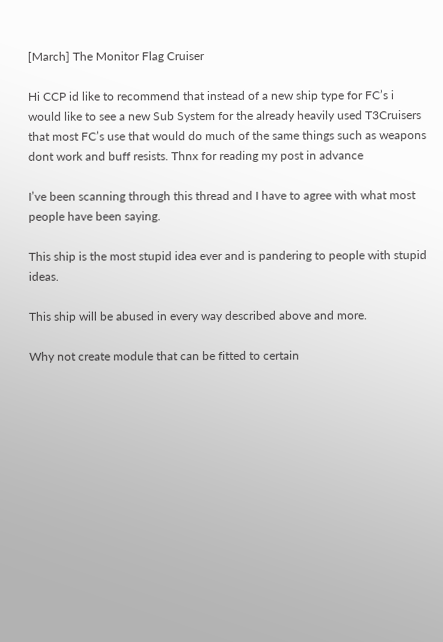[March] The Monitor Flag Cruiser

Hi CCP id like to recommend that instead of a new ship type for FC’s i would like to see a new Sub System for the already heavily used T3Cruisers that most FC’s use that would do much of the same things such as weapons dont work and buff resists. Thnx for reading my post in advance

I’ve been scanning through this thread and I have to agree with what most people have been saying.

This ship is the most stupid idea ever and is pandering to people with stupid ideas.

This ship will be abused in every way described above and more.

Why not create module that can be fitted to certain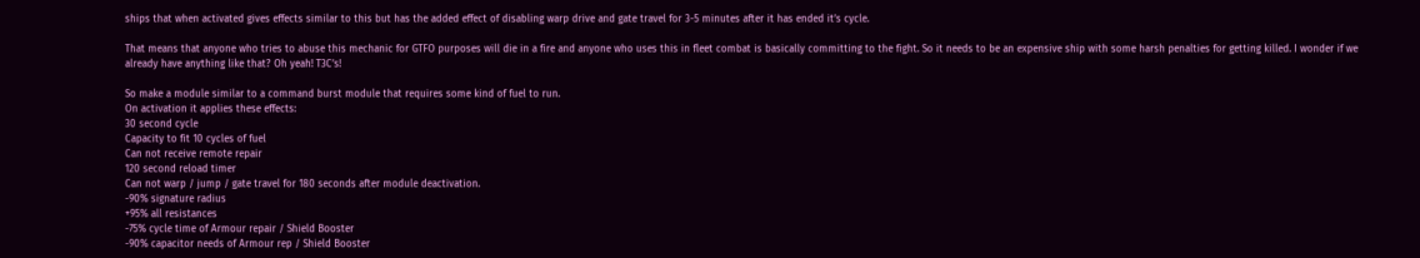ships that when activated gives effects similar to this but has the added effect of disabling warp drive and gate travel for 3-5 minutes after it has ended it’s cycle.

That means that anyone who tries to abuse this mechanic for GTFO purposes will die in a fire and anyone who uses this in fleet combat is basically committing to the fight. So it needs to be an expensive ship with some harsh penalties for getting killed. I wonder if we already have anything like that? Oh yeah! T3C’s!

So make a module similar to a command burst module that requires some kind of fuel to run.
On activation it applies these effects:
30 second cycle
Capacity to fit 10 cycles of fuel
Can not receive remote repair
120 second reload timer
Can not warp / jump / gate travel for 180 seconds after module deactivation.
-90% signature radius
+95% all resistances
-75% cycle time of Armour repair / Shield Booster
-90% capacitor needs of Armour rep / Shield Booster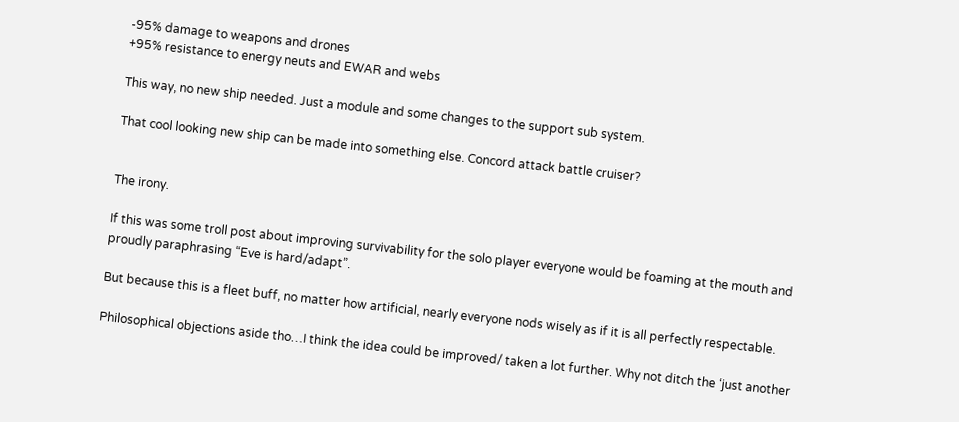-95% damage to weapons and drones
+95% resistance to energy neuts and EWAR and webs

This way, no new ship needed. Just a module and some changes to the support sub system.

That cool looking new ship can be made into something else. Concord attack battle cruiser?


The irony.

If this was some troll post about improving survivability for the solo player everyone would be foaming at the mouth and proudly paraphrasing “Eve is hard/adapt”.

But because this is a fleet buff, no matter how artificial, nearly everyone nods wisely as if it is all perfectly respectable.

Philosophical objections aside tho…I think the idea could be improved/ taken a lot further. Why not ditch the ‘just another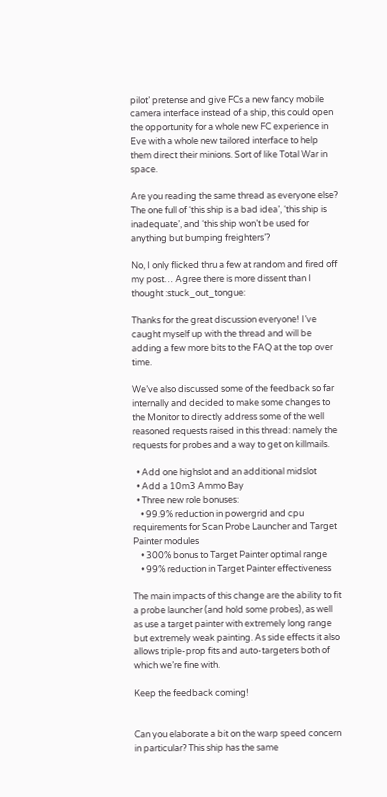pilot’ pretense and give FCs a new fancy mobile camera interface instead of a ship, this could open the opportunity for a whole new FC experience in Eve with a whole new tailored interface to help them direct their minions. Sort of like Total War in space.

Are you reading the same thread as everyone else? The one full of ‘this ship is a bad idea’, ‘this ship is inadequate’, and ‘this ship won’t be used for anything but bumping freighters’?

No, I only flicked thru a few at random and fired off my post… Agree there is more dissent than I thought :stuck_out_tongue:

Thanks for the great discussion everyone! I’ve caught myself up with the thread and will be adding a few more bits to the FAQ at the top over time.

We’ve also discussed some of the feedback so far internally and decided to make some changes to the Monitor to directly address some of the well reasoned requests raised in this thread: namely the requests for probes and a way to get on killmails.

  • Add one highslot and an additional midslot
  • Add a 10m3 Ammo Bay
  • Three new role bonuses:
    • 99.9% reduction in powergrid and cpu requirements for Scan Probe Launcher and Target Painter modules
    • 300% bonus to Target Painter optimal range
    • 99% reduction in Target Painter effectiveness

The main impacts of this change are the ability to fit a probe launcher (and hold some probes), as well as use a target painter with extremely long range but extremely weak painting. As side effects it also allows triple-prop fits and auto-targeters both of which we’re fine with.

Keep the feedback coming!


Can you elaborate a bit on the warp speed concern in particular? This ship has the same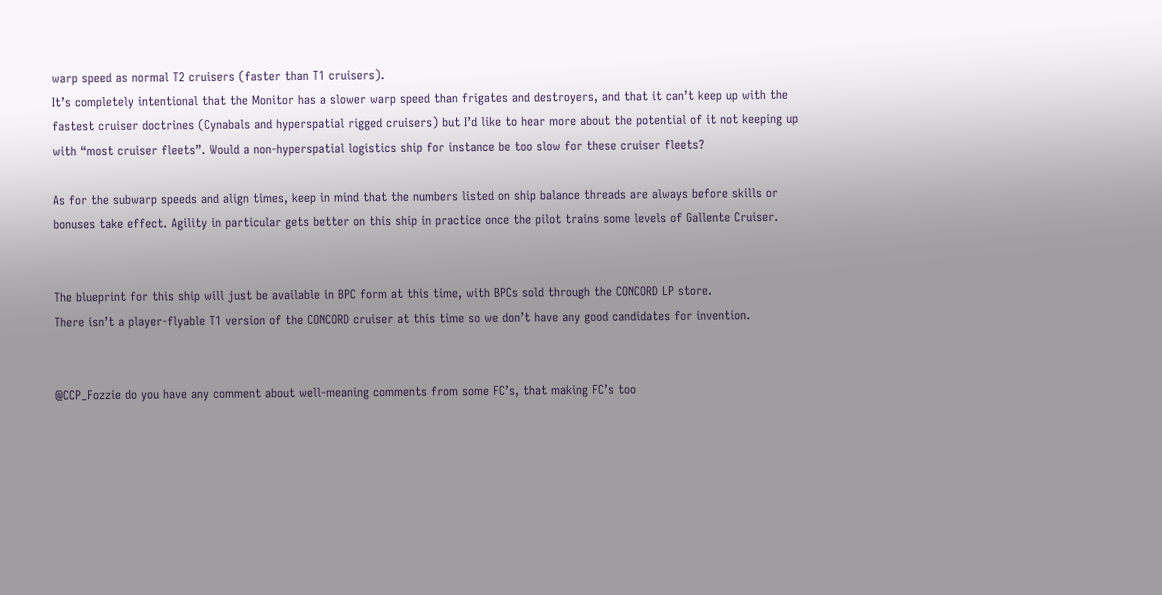warp speed as normal T2 cruisers (faster than T1 cruisers).
It’s completely intentional that the Monitor has a slower warp speed than frigates and destroyers, and that it can’t keep up with the fastest cruiser doctrines (Cynabals and hyperspatial rigged cruisers) but I’d like to hear more about the potential of it not keeping up with “most cruiser fleets”. Would a non-hyperspatial logistics ship for instance be too slow for these cruiser fleets?

As for the subwarp speeds and align times, keep in mind that the numbers listed on ship balance threads are always before skills or bonuses take effect. Agility in particular gets better on this ship in practice once the pilot trains some levels of Gallente Cruiser.


The blueprint for this ship will just be available in BPC form at this time, with BPCs sold through the CONCORD LP store.
There isn’t a player-flyable T1 version of the CONCORD cruiser at this time so we don’t have any good candidates for invention.


@CCP_Fozzie do you have any comment about well-meaning comments from some FC’s, that making FC’s too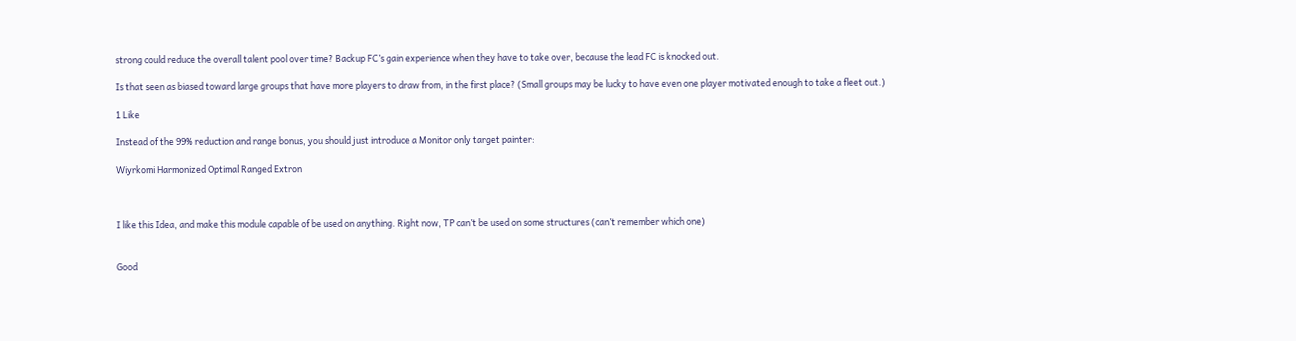strong could reduce the overall talent pool over time? Backup FC’s gain experience when they have to take over, because the lead FC is knocked out.

Is that seen as biased toward large groups that have more players to draw from, in the first place? (Small groups may be lucky to have even one player motivated enough to take a fleet out.)

1 Like

Instead of the 99% reduction and range bonus, you should just introduce a Monitor only target painter:

Wiyrkomi Harmonized Optimal Ranged Extron



I like this Idea, and make this module capable of be used on anything. Right now, TP can’t be used on some structures (can’t remember which one)


Good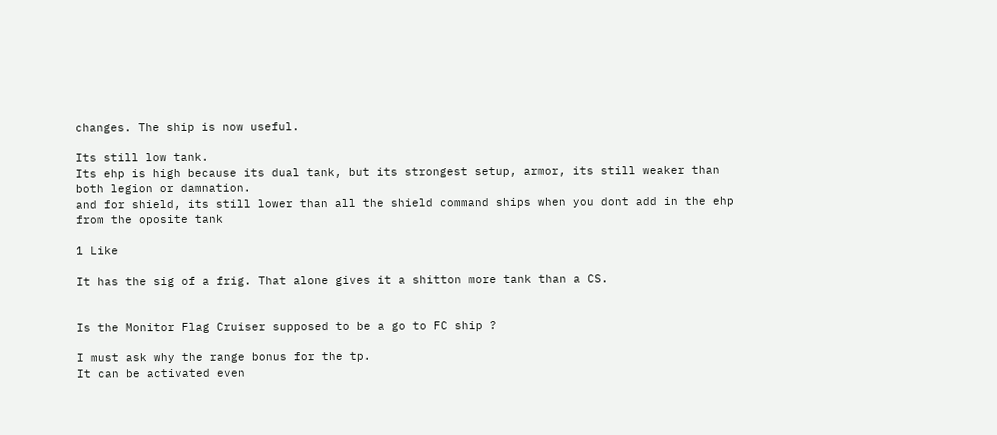changes. The ship is now useful.

Its still low tank.
Its ehp is high because its dual tank, but its strongest setup, armor, its still weaker than both legion or damnation.
and for shield, its still lower than all the shield command ships when you dont add in the ehp from the oposite tank

1 Like

It has the sig of a frig. That alone gives it a shitton more tank than a CS.


Is the Monitor Flag Cruiser supposed to be a go to FC ship ?

I must ask why the range bonus for the tp.
It can be activated even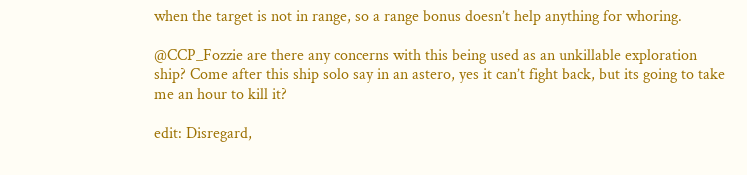when the target is not in range, so a range bonus doesn’t help anything for whoring.

@CCP_Fozzie are there any concerns with this being used as an unkillable exploration ship? Come after this ship solo say in an astero, yes it can’t fight back, but its going to take me an hour to kill it?

edit: Disregard,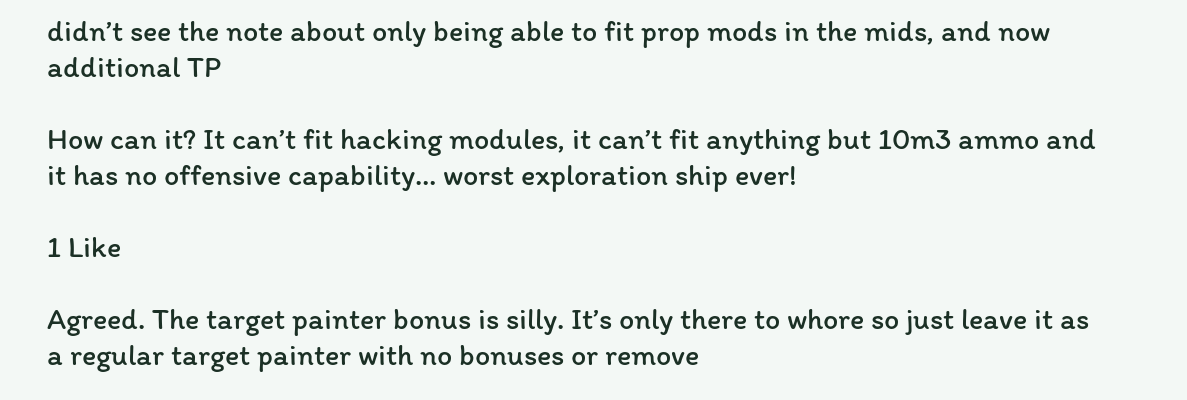didn’t see the note about only being able to fit prop mods in the mids, and now additional TP

How can it? It can’t fit hacking modules, it can’t fit anything but 10m3 ammo and it has no offensive capability… worst exploration ship ever!

1 Like

Agreed. The target painter bonus is silly. It’s only there to whore so just leave it as a regular target painter with no bonuses or remove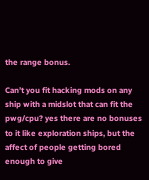the range bonus.

Can’t you fit hacking mods on any ship with a midslot that can fit the pwg/cpu? yes there are no bonuses to it like exploration ships, but the affect of people getting bored enough to give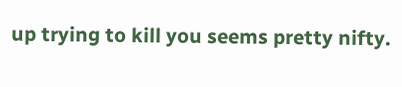up trying to kill you seems pretty nifty.